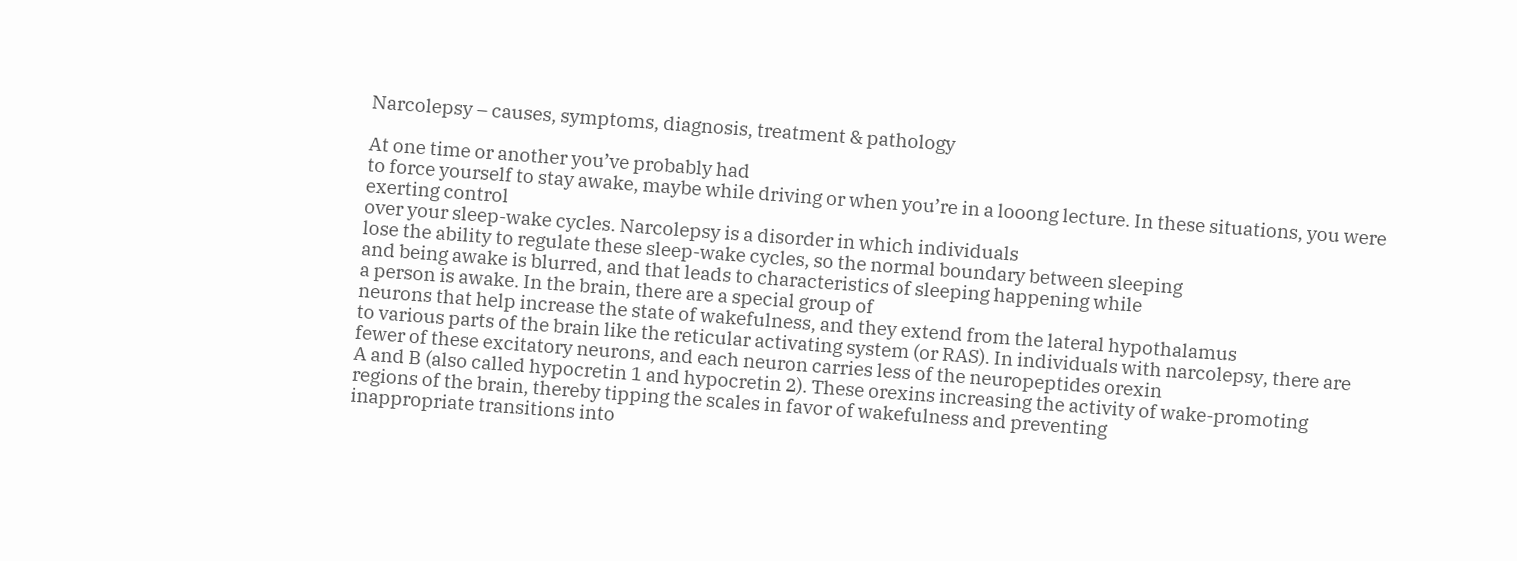Narcolepsy – causes, symptoms, diagnosis, treatment & pathology

At one time or another you’ve probably had
to force yourself to stay awake, maybe while driving or when you’re in a looong lecture. In these situations, you were exerting control
over your sleep-wake cycles. Narcolepsy is a disorder in which individuals
lose the ability to regulate these sleep-wake cycles, so the normal boundary between sleeping
and being awake is blurred, and that leads to characteristics of sleeping happening while
a person is awake. In the brain, there are a special group of
neurons that help increase the state of wakefulness, and they extend from the lateral hypothalamus
to various parts of the brain like the reticular activating system (or RAS). In individuals with narcolepsy, there are
fewer of these excitatory neurons, and each neuron carries less of the neuropeptides orexin
A and B (also called hypocretin 1 and hypocretin 2). These orexins increasing the activity of wake-promoting
regions of the brain, thereby tipping the scales in favor of wakefulness and preventing
inappropriate transitions into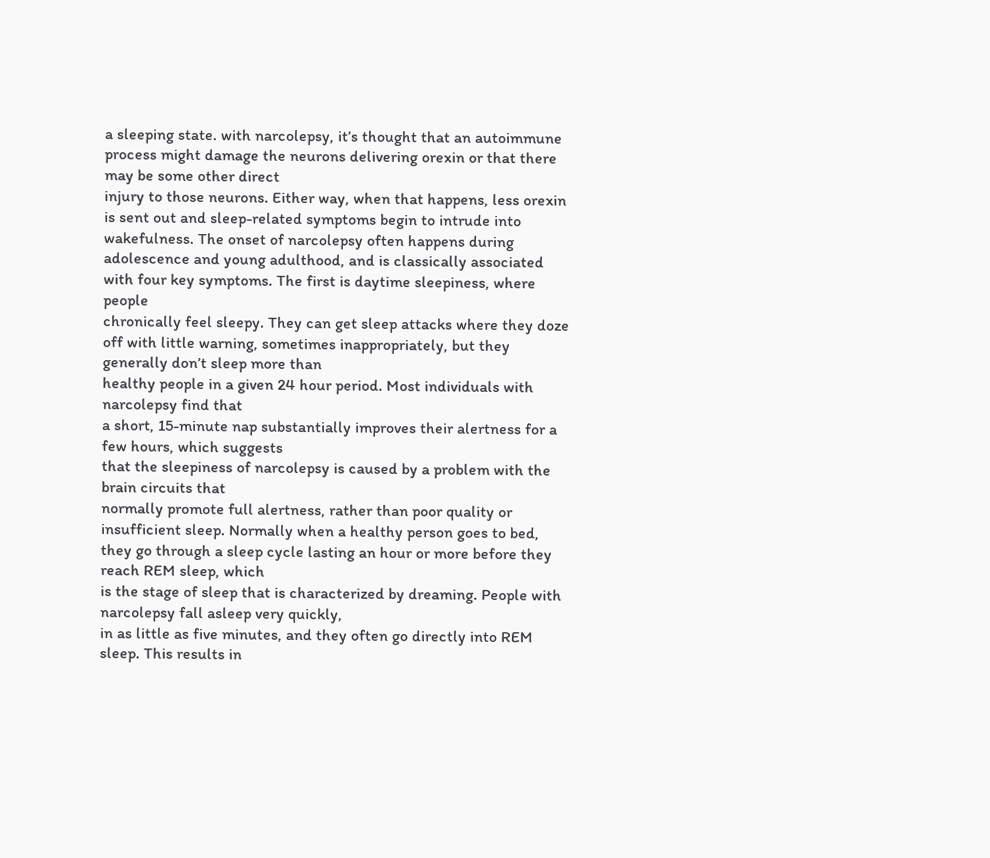a sleeping state. with narcolepsy, it’s thought that an autoimmune
process might damage the neurons delivering orexin or that there may be some other direct
injury to those neurons. Either way, when that happens, less orexin
is sent out and sleep-related symptoms begin to intrude into wakefulness. The onset of narcolepsy often happens during
adolescence and young adulthood, and is classically associated with four key symptoms. The first is daytime sleepiness, where people
chronically feel sleepy. They can get sleep attacks where they doze
off with little warning, sometimes inappropriately, but they generally don’t sleep more than
healthy people in a given 24 hour period. Most individuals with narcolepsy find that
a short, 15-minute nap substantially improves their alertness for a few hours, which suggests
that the sleepiness of narcolepsy is caused by a problem with the brain circuits that
normally promote full alertness, rather than poor quality or insufficient sleep. Normally when a healthy person goes to bed,
they go through a sleep cycle lasting an hour or more before they reach REM sleep, which
is the stage of sleep that is characterized by dreaming. People with narcolepsy fall asleep very quickly,
in as little as five minutes, and they often go directly into REM sleep. This results in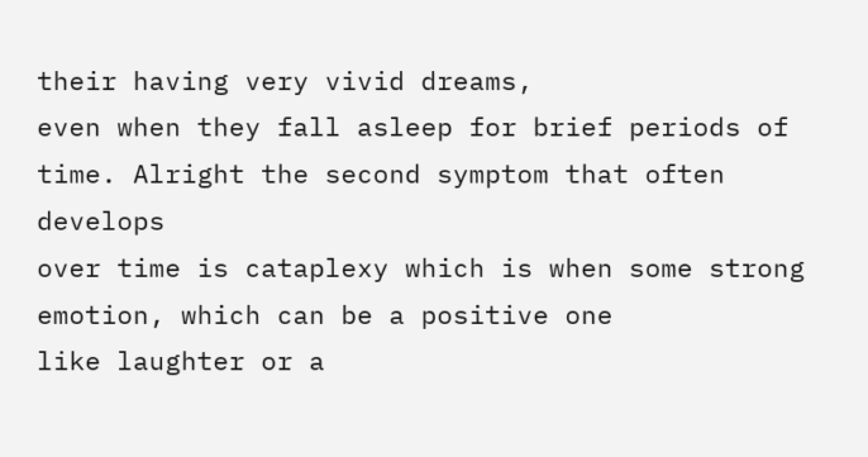their having very vivid dreams,
even when they fall asleep for brief periods of time. Alright the second symptom that often develops
over time is cataplexy which is when some strong emotion, which can be a positive one
like laughter or a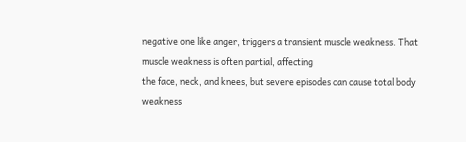negative one like anger, triggers a transient muscle weakness. That muscle weakness is often partial, affecting
the face, neck, and knees, but severe episodes can cause total body weakness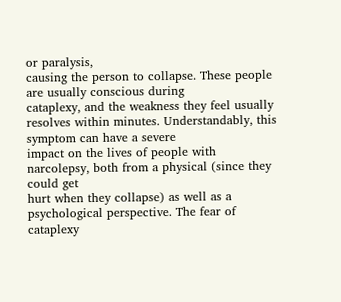or paralysis,
causing the person to collapse. These people are usually conscious during
cataplexy, and the weakness they feel usually resolves within minutes. Understandably, this symptom can have a severe
impact on the lives of people with narcolepsy, both from a physical (since they could get
hurt when they collapse) as well as a psychological perspective. The fear of cataplexy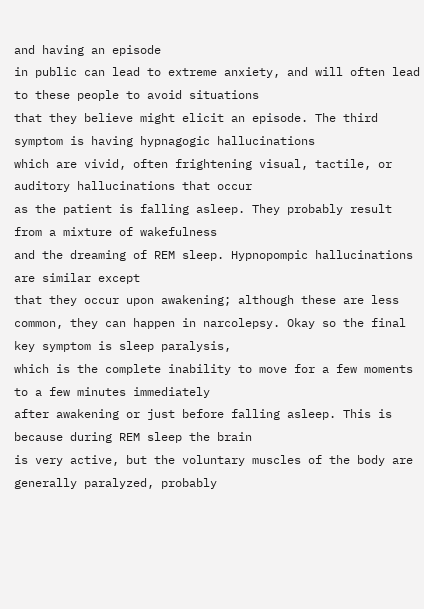and having an episode
in public can lead to extreme anxiety, and will often lead to these people to avoid situations
that they believe might elicit an episode. The third symptom is having hypnagogic hallucinations
which are vivid, often frightening visual, tactile, or auditory hallucinations that occur
as the patient is falling asleep. They probably result from a mixture of wakefulness
and the dreaming of REM sleep. Hypnopompic hallucinations are similar except
that they occur upon awakening; although these are less common, they can happen in narcolepsy. Okay so the final key symptom is sleep paralysis,
which is the complete inability to move for a few moments to a few minutes immediately
after awakening or just before falling asleep. This is because during REM sleep the brain
is very active, but the voluntary muscles of the body are generally paralyzed, probably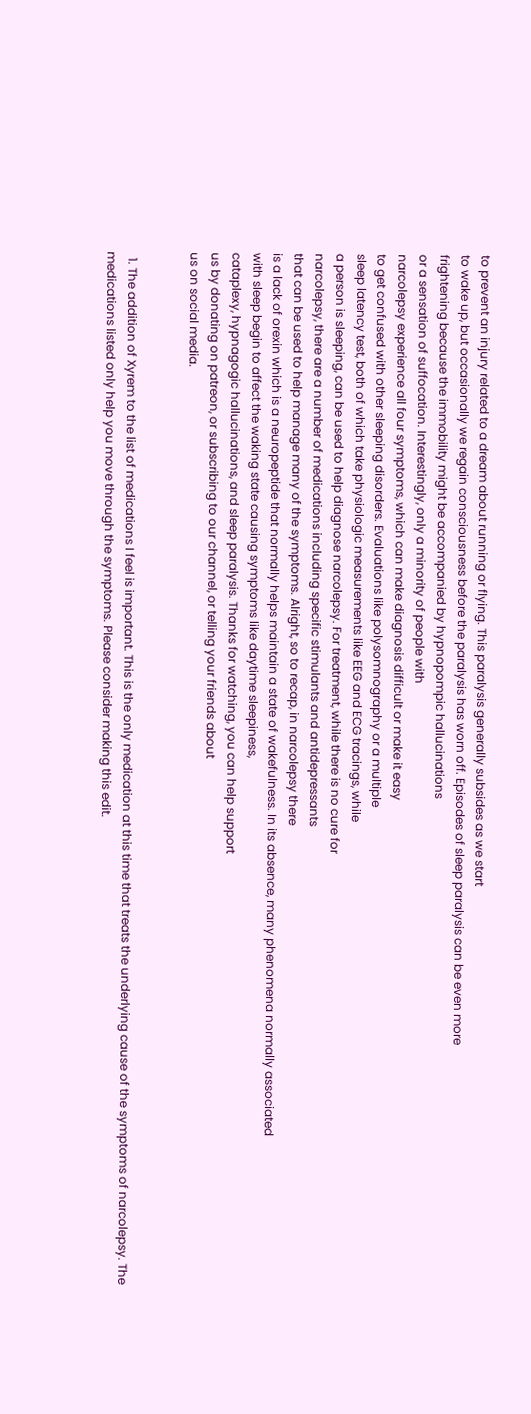to prevent an injury related to a dream about running or flying. This paralysis generally subsides as we start
to wake up, but occasionally we regain consciousness before the paralysis has worn off. Episodes of sleep paralysis can be even more
frightening because the immobility might be accompanied by hypnopompic hallucinations
or a sensation of suffocation. Interestingly, only a minority of people with
narcolepsy experience all four symptoms, which can make diagnosis difficult or make it easy
to get confused with other sleeping disorders. Evaluations like polysomnography or a multiple
sleep latency test, both of which take physiologic measurements like EEG and ECG tracings, while
a person is sleeping, can be used to help diagnose narcolepsy. For treatment, while there is no cure for
narcolepsy, there are a number of medications including specific stimulants and antidepressants
that can be used to help manage many of the symptoms. Alright, so to recap, in narcolepsy there
is a lack of orexin which is a neuropeptide that normally helps maintain a state of wakefulness. In its absence, many phenomena normally associated
with sleep begin to affect the waking state causing symptoms like daytime sleepiness,
cataplexy, hypnagogic hallucinations, and sleep paralysis. Thanks for watching, you can help support
us by donating on patreon, or subscribing to our channel, or telling your friends about
us on social media.


  1. The addition of Xyrem to the list of medications I feel is important. This is the only medication at this time that treats the underlying cause of the symptoms of narcolepsy. The medications listed only help you move through the symptoms. Please consider making this edit.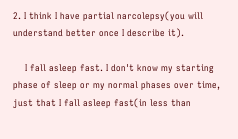2. I think I have partial narcolepsy(you will understand better once I describe it).

    I fall asleep fast. I don't know my starting phase of sleep or my normal phases over time, just that I fall asleep fast(in less than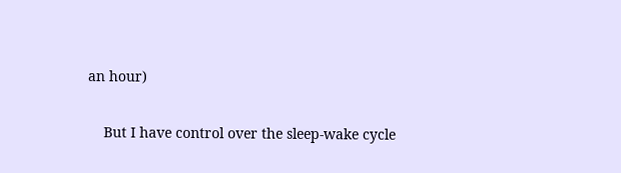an hour)

    But I have control over the sleep-wake cycle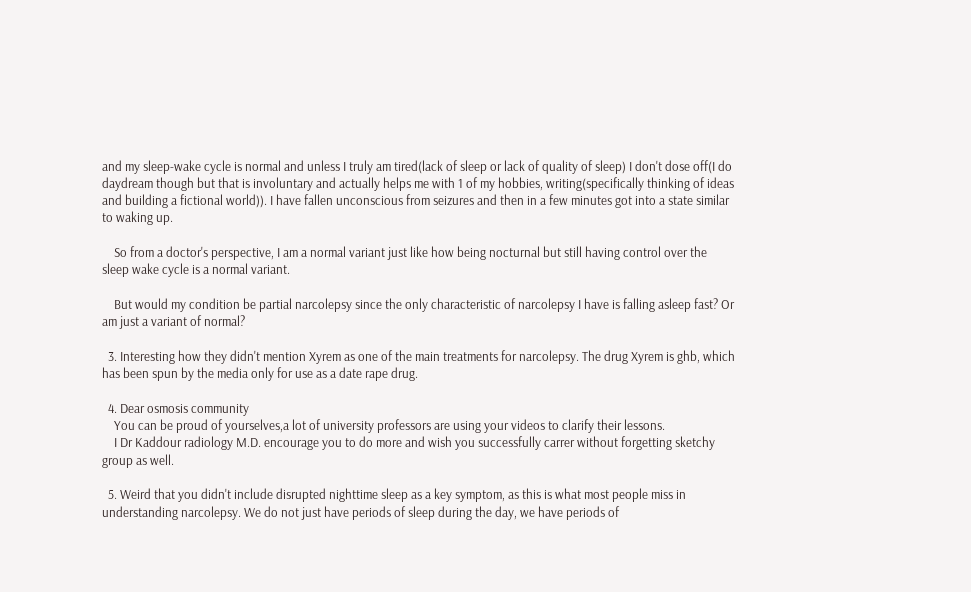and my sleep-wake cycle is normal and unless I truly am tired(lack of sleep or lack of quality of sleep) I don't dose off(I do daydream though but that is involuntary and actually helps me with 1 of my hobbies, writing(specifically thinking of ideas and building a fictional world)). I have fallen unconscious from seizures and then in a few minutes got into a state similar to waking up.

    So from a doctor's perspective, I am a normal variant just like how being nocturnal but still having control over the sleep wake cycle is a normal variant.

    But would my condition be partial narcolepsy since the only characteristic of narcolepsy I have is falling asleep fast? Or am just a variant of normal?

  3. Interesting how they didn't mention Xyrem as one of the main treatments for narcolepsy. The drug Xyrem is ghb, which has been spun by the media only for use as a date rape drug.

  4. Dear osmosis community
    You can be proud of yourselves,a lot of university professors are using your videos to clarify their lessons.
    I Dr Kaddour radiology M.D. encourage you to do more and wish you successfully carrer without forgetting sketchy group as well.

  5. Weird that you didn't include disrupted nighttime sleep as a key symptom, as this is what most people miss in understanding narcolepsy. We do not just have periods of sleep during the day, we have periods of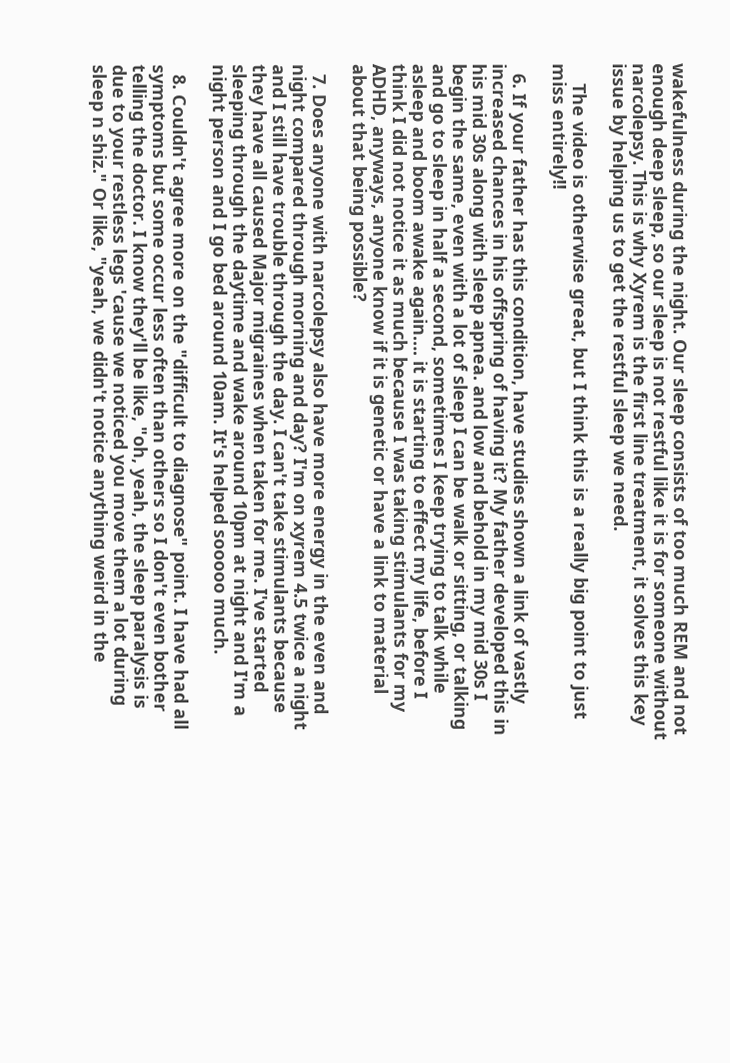wakefulness during the night. Our sleep consists of too much REM and not enough deep sleep, so our sleep is not restful like it is for someone without narcolepsy. This is why Xyrem is the first line treatment, it solves this key issue by helping us to get the restful sleep we need.

    The video is otherwise great, but I think this is a really big point to just miss entirely!!

  6. If your father has this condition, have studies shown a link of vastly increased chances in his offspring of having it? My father developed this in his mid 30s along with sleep apnea. and low and behold in my mid 30s I begin the same, even with a lot of sleep I can be walk or sitting, or talking and go to sleep in half a second, sometimes I keep trying to talk while asleep and boom awake again…. it is starting to effect my life, before I think I did not notice it as much because I was taking stimulants for my ADHD, anyways, anyone know if it is genetic or have a link to material about that being possible?

  7. Does anyone with narcolepsy also have more energy in the even and night compared through morning and day? I'm on xyrem 4.5 twice a night and I still have trouble through the day. I can't take stimulants because they have all caused Major migraines when taken for me. I've started sleeping through the daytime and wake around 10pm at night and I'm a night person and I go bed around 10am. It's helped sooooo much.

  8. Couldn't agree more on the "difficult to diagnose" point. I have had all symptoms but some occur less often than others so I don't even bother telling the doctor. I know they'll be like, "oh, yeah, the sleep paralysis is due to your restless legs 'cause we noticed you move them a lot during sleep n shiz." Or like, "yeah, we didn't notice anything weird in the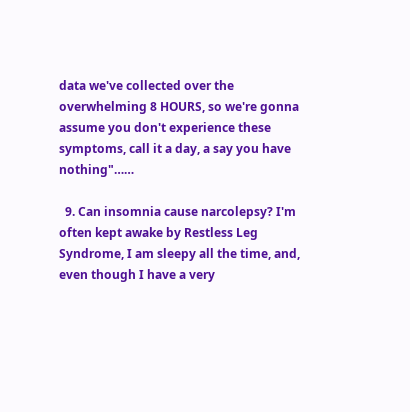data we've collected over the overwhelming 8 HOURS, so we're gonna assume you don't experience these symptoms, call it a day, a say you have nothing"……

  9. Can insomnia cause narcolepsy? I'm often kept awake by Restless Leg Syndrome, I am sleepy all the time, and, even though I have a very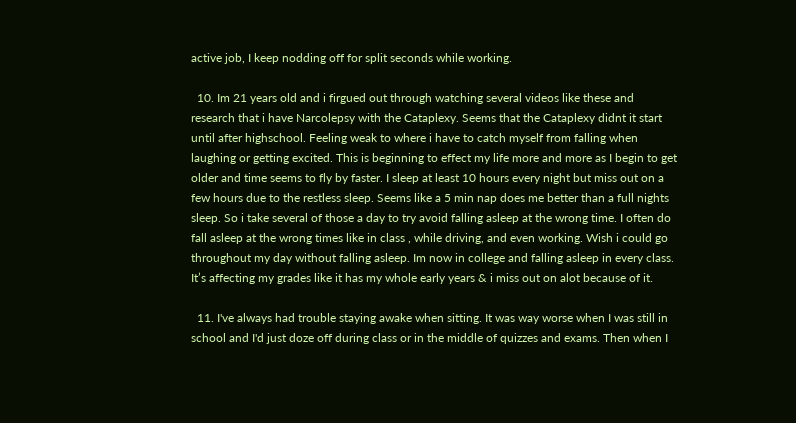active job, I keep nodding off for split seconds while working.

  10. Im 21 years old and i firgued out through watching several videos like these and research that i have Narcolepsy with the Cataplexy. Seems that the Cataplexy didnt it start until after highschool. Feeling weak to where i have to catch myself from falling when laughing or getting excited. This is beginning to effect my life more and more as I begin to get older and time seems to fly by faster. I sleep at least 10 hours every night but miss out on a few hours due to the restless sleep. Seems like a 5 min nap does me better than a full nights sleep. So i take several of those a day to try avoid falling asleep at the wrong time. I often do fall asleep at the wrong times like in class , while driving, and even working. Wish i could go throughout my day without falling asleep. Im now in college and falling asleep in every class. It’s affecting my grades like it has my whole early years & i miss out on alot because of it.

  11. I've always had trouble staying awake when sitting. It was way worse when I was still in school and I'd just doze off during class or in the middle of quizzes and exams. Then when I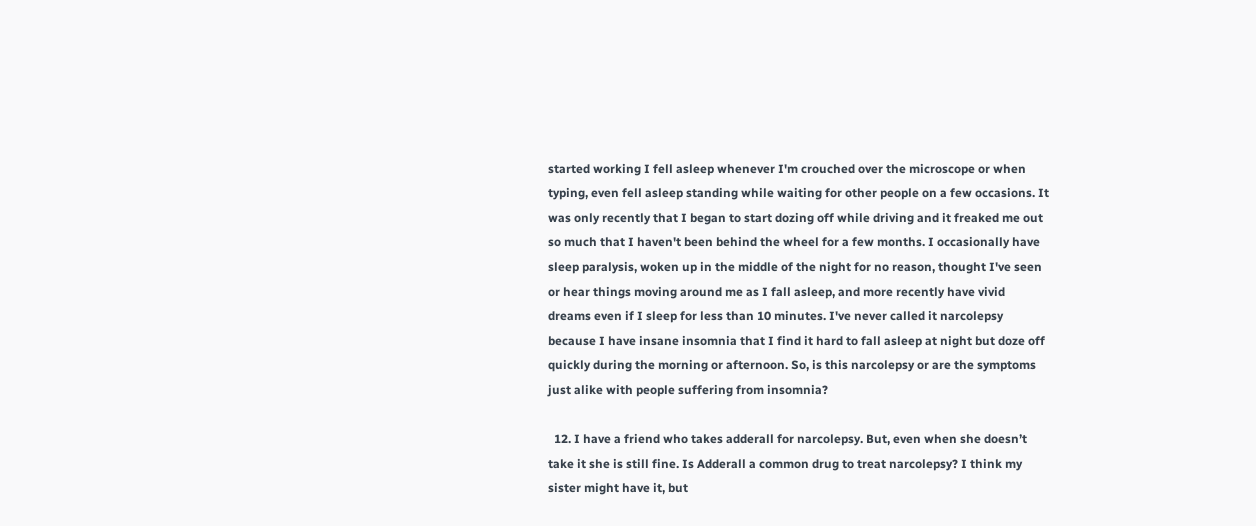started working I fell asleep whenever I'm crouched over the microscope or when typing, even fell asleep standing while waiting for other people on a few occasions. It was only recently that I began to start dozing off while driving and it freaked me out so much that I haven't been behind the wheel for a few months. I occasionally have sleep paralysis, woken up in the middle of the night for no reason, thought I've seen or hear things moving around me as I fall asleep, and more recently have vivid dreams even if I sleep for less than 10 minutes. I've never called it narcolepsy because I have insane insomnia that I find it hard to fall asleep at night but doze off quickly during the morning or afternoon. So, is this narcolepsy or are the symptoms just alike with people suffering from insomnia?

  12. I have a friend who takes adderall for narcolepsy. But, even when she doesn’t take it she is still fine. Is Adderall a common drug to treat narcolepsy? I think my sister might have it, but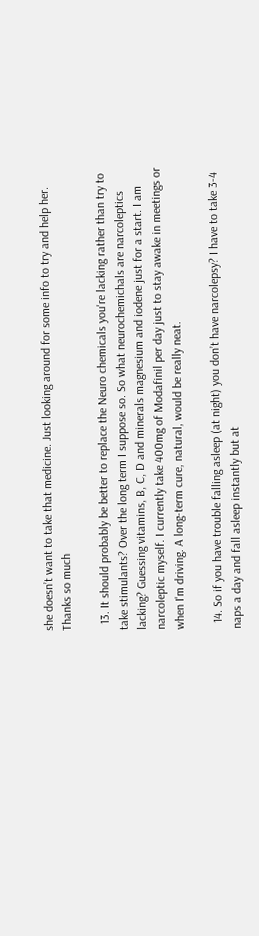she doesn’t want to take that medicine. Just looking around for some info to try and help her. Thanks so much

  13. It should probably be better to replace the Neuro chemicals you're lacking rather than try to take stimulants? Over the long term I suppose so. So what neurochemichals are narcoleptics lacking? Guessing vitamins, B, C, D and minerals magnesium and iodene just for a start. I am narcoleptic myself. I currently take 400mg of Modafinil per day just to stay awake in meetings or when I'm driving. A long-term cure, natural, would be really neat.

  14. So if you have trouble falling asleep (at night) you don’t have narcolepsy? I have to take 3-4 naps a day and fall asleep instantly but at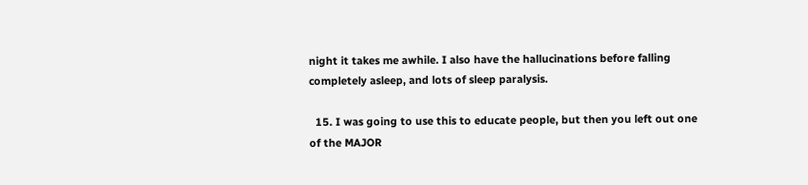night it takes me awhile. I also have the hallucinations before falling completely asleep, and lots of sleep paralysis.

  15. I was going to use this to educate people, but then you left out one of the MAJOR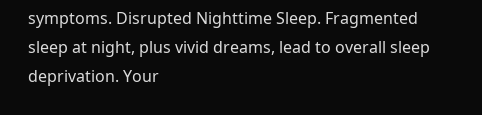symptoms. Disrupted Nighttime Sleep. Fragmented sleep at night, plus vivid dreams, lead to overall sleep deprivation. Your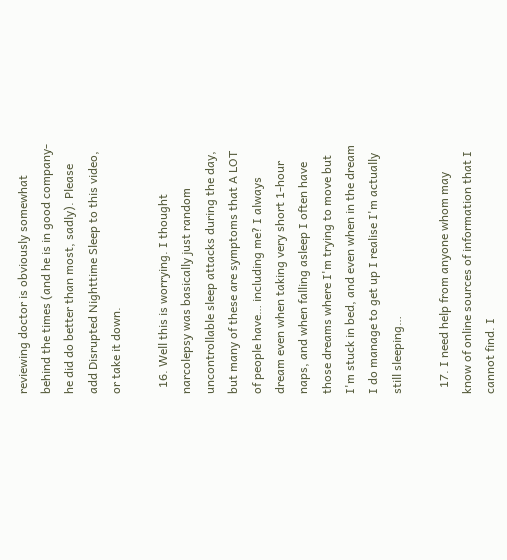reviewing doctor is obviously somewhat behind the times (and he is in good company- he did do better than most, sadly). Please add Disrupted Nighttime Sleep to this video, or take it down.

  16. Well this is worrying. I thought narcolepsy was basically just random uncontrollable sleep attacks during the day, but many of these are symptoms that A LOT of people have… including me? I always dream even when taking very short 1-hour naps, and when falling asleep I often have those dreams where I'm trying to move but I'm stuck in bed, and even when in the dream I do manage to get up I realise I'm actually still sleeping…

  17. I need help from anyone whom may know of online sources of information that I cannot find. I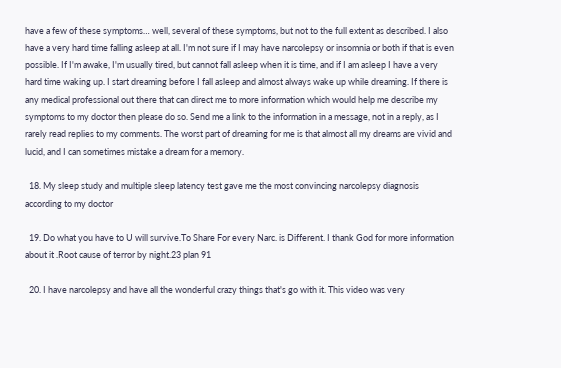have a few of these symptoms… well, several of these symptoms, but not to the full extent as described. I also have a very hard time falling asleep at all. I'm not sure if I may have narcolepsy or insomnia or both if that is even possible. If I'm awake, I'm usually tired, but cannot fall asleep when it is time, and if I am asleep I have a very hard time waking up. I start dreaming before I fall asleep and almost always wake up while dreaming. If there is any medical professional out there that can direct me to more information which would help me describe my symptoms to my doctor then please do so. Send me a link to the information in a message, not in a reply, as I rarely read replies to my comments. The worst part of dreaming for me is that almost all my dreams are vivid and lucid, and I can sometimes mistake a dream for a memory.

  18. My sleep study and multiple sleep latency test gave me the most convincing narcolepsy diagnosis according to my doctor

  19. Do what you have to U will survive.To Share For every Narc. is Different. I thank God for more information about it .Root cause of terror by night.23 plan 91

  20. I have narcolepsy and have all the wonderful crazy things that's go with it. This video was very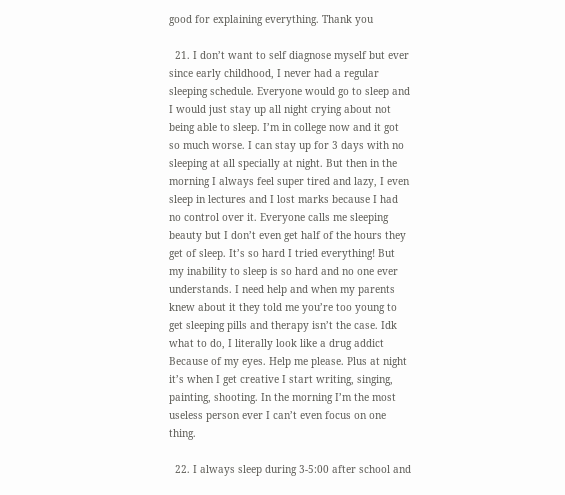good for explaining everything. Thank you

  21. I don’t want to self diagnose myself but ever since early childhood, I never had a regular sleeping schedule. Everyone would go to sleep and I would just stay up all night crying about not being able to sleep. I’m in college now and it got so much worse. I can stay up for 3 days with no sleeping at all specially at night. But then in the morning I always feel super tired and lazy, I even sleep in lectures and I lost marks because I had no control over it. Everyone calls me sleeping beauty but I don’t even get half of the hours they get of sleep. It’s so hard I tried everything! But my inability to sleep is so hard and no one ever understands. I need help and when my parents knew about it they told me you’re too young to get sleeping pills and therapy isn’t the case. Idk what to do, I literally look like a drug addict Because of my eyes. Help me please. Plus at night it’s when I get creative I start writing, singing, painting, shooting. In the morning I’m the most useless person ever I can’t even focus on one thing.

  22. I always sleep during 3-5:00 after school and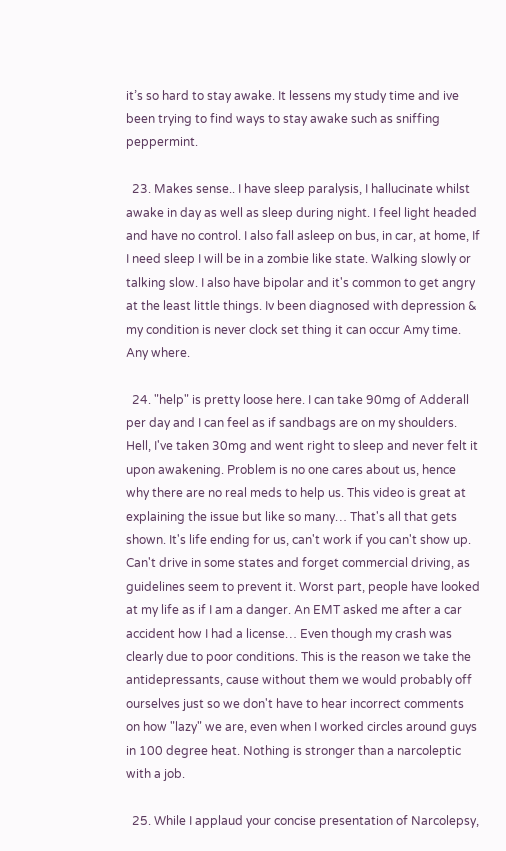it’s so hard to stay awake. It lessens my study time and ive been trying to find ways to stay awake such as sniffing peppermint.

  23. Makes sense.. I have sleep paralysis, I hallucinate whilst awake in day as well as sleep during night. I feel light headed and have no control. I also fall asleep on bus, in car, at home, If I need sleep I will be in a zombie like state. Walking slowly or talking slow. I also have bipolar and it's common to get angry at the least little things. Iv been diagnosed with depression & my condition is never clock set thing it can occur Amy time. Any where.

  24. "help" is pretty loose here. I can take 90mg of Adderall per day and I can feel as if sandbags are on my shoulders. Hell, I've taken 30mg and went right to sleep and never felt it upon awakening. Problem is no one cares about us, hence why there are no real meds to help us. This video is great at explaining the issue but like so many… That's all that gets shown. It's life ending for us, can't work if you can't show up. Can't drive in some states and forget commercial driving, as guidelines seem to prevent it. Worst part, people have looked at my life as if I am a danger. An EMT asked me after a car accident how I had a license… Even though my crash was clearly due to poor conditions. This is the reason we take the antidepressants, cause without them we would probably off ourselves just so we don't have to hear incorrect comments on how "lazy" we are, even when I worked circles around guys in 100 degree heat. Nothing is stronger than a narcoleptic with a job.

  25. While I applaud your concise presentation of Narcolepsy,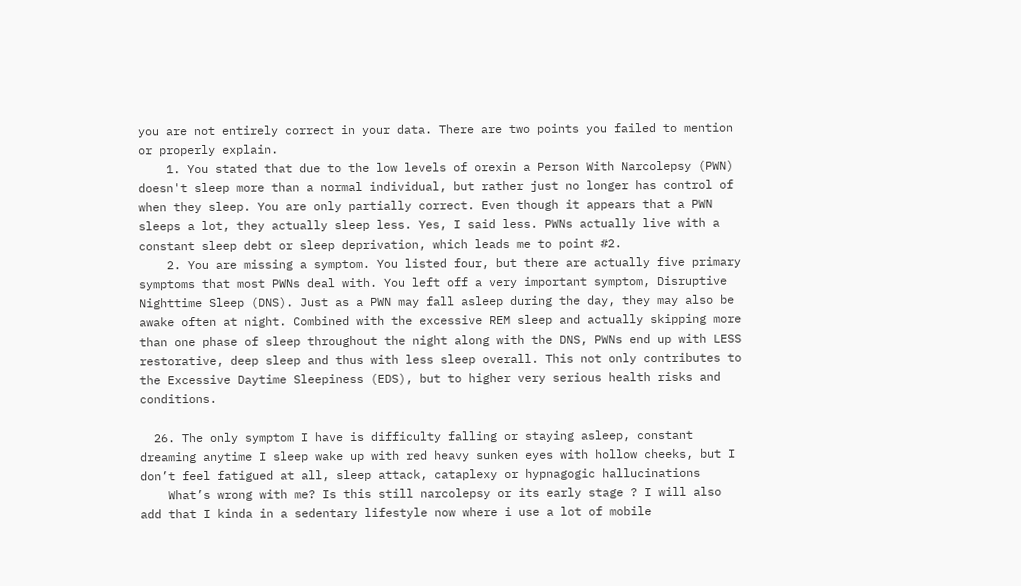you are not entirely correct in your data. There are two points you failed to mention or properly explain.
    1. You stated that due to the low levels of orexin a Person With Narcolepsy (PWN) doesn't sleep more than a normal individual, but rather just no longer has control of when they sleep. You are only partially correct. Even though it appears that a PWN sleeps a lot, they actually sleep less. Yes, I said less. PWNs actually live with a constant sleep debt or sleep deprivation, which leads me to point #2.
    2. You are missing a symptom. You listed four, but there are actually five primary symptoms that most PWNs deal with. You left off a very important symptom, Disruptive Nighttime Sleep (DNS). Just as a PWN may fall asleep during the day, they may also be awake often at night. Combined with the excessive REM sleep and actually skipping more than one phase of sleep throughout the night along with the DNS, PWNs end up with LESS restorative, deep sleep and thus with less sleep overall. This not only contributes to the Excessive Daytime Sleepiness (EDS), but to higher very serious health risks and conditions.

  26. The only symptom I have is difficulty falling or staying asleep, constant dreaming anytime I sleep wake up with red heavy sunken eyes with hollow cheeks, but I don’t feel fatigued at all, sleep attack, cataplexy or hypnagogic hallucinations
    What’s wrong with me? Is this still narcolepsy or its early stage ? I will also add that I kinda in a sedentary lifestyle now where i use a lot of mobile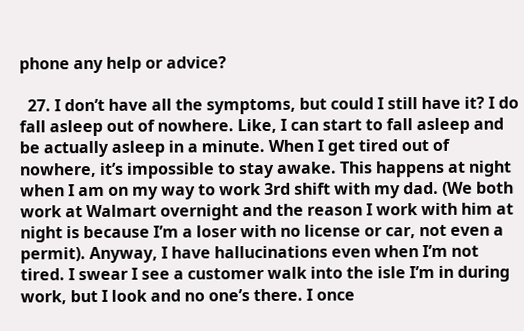phone any help or advice?

  27. I don’t have all the symptoms, but could I still have it? I do fall asleep out of nowhere. Like, I can start to fall asleep and be actually asleep in a minute. When I get tired out of nowhere, it’s impossible to stay awake. This happens at night when I am on my way to work 3rd shift with my dad. (We both work at Walmart overnight and the reason I work with him at night is because I’m a loser with no license or car, not even a permit). Anyway, I have hallucinations even when I’m not tired. I swear I see a customer walk into the isle I’m in during work, but I look and no one’s there. I once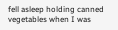fell asleep holding canned vegetables when I was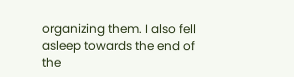organizing them. I also fell asleep towards the end of the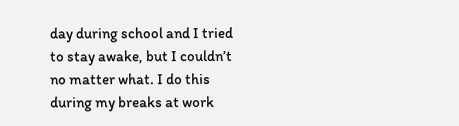day during school and I tried to stay awake, but I couldn’t no matter what. I do this during my breaks at work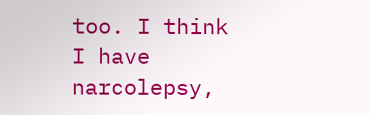too. I think I have narcolepsy,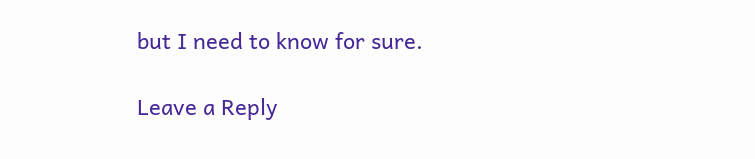but I need to know for sure.

Leave a Reply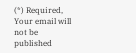(*) Required, Your email will not be published